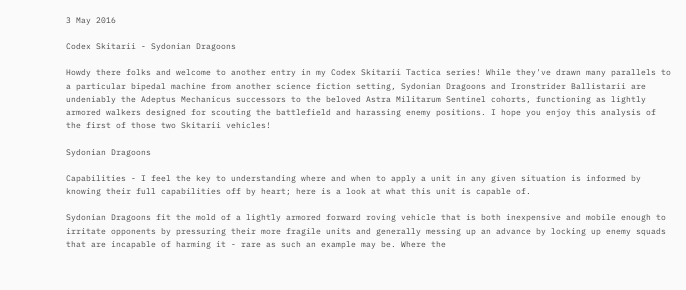3 May 2016

Codex Skitarii - Sydonian Dragoons

Howdy there folks and welcome to another entry in my Codex Skitarii Tactica series! While they've drawn many parallels to a particular bipedal machine from another science fiction setting, Sydonian Dragoons and Ironstrider Ballistarii are undeniably the Adeptus Mechanicus successors to the beloved Astra Militarum Sentinel cohorts, functioning as lightly armored walkers designed for scouting the battlefield and harassing enemy positions. I hope you enjoy this analysis of the first of those two Skitarii vehicles!

Sydonian Dragoons

Capabilities - I feel the key to understanding where and when to apply a unit in any given situation is informed by knowing their full capabilities off by heart; here is a look at what this unit is capable of.

Sydonian Dragoons fit the mold of a lightly armored forward roving vehicle that is both inexpensive and mobile enough to irritate opponents by pressuring their more fragile units and generally messing up an advance by locking up enemy squads that are incapable of harming it - rare as such an example may be. Where the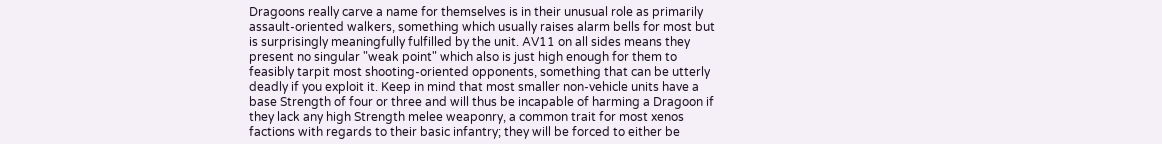Dragoons really carve a name for themselves is in their unusual role as primarily assault-oriented walkers, something which usually raises alarm bells for most but is surprisingly meaningfully fulfilled by the unit. AV11 on all sides means they present no singular "weak point" which also is just high enough for them to feasibly tarpit most shooting-oriented opponents, something that can be utterly deadly if you exploit it. Keep in mind that most smaller non-vehicle units have a base Strength of four or three and will thus be incapable of harming a Dragoon if they lack any high Strength melee weaponry, a common trait for most xenos factions with regards to their basic infantry; they will be forced to either be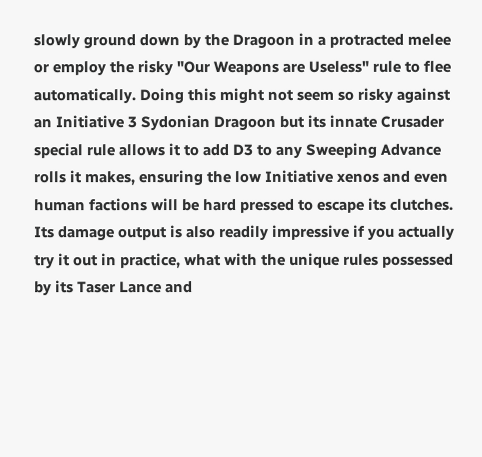slowly ground down by the Dragoon in a protracted melee or employ the risky "Our Weapons are Useless" rule to flee automatically. Doing this might not seem so risky against an Initiative 3 Sydonian Dragoon but its innate Crusader special rule allows it to add D3 to any Sweeping Advance rolls it makes, ensuring the low Initiative xenos and even human factions will be hard pressed to escape its clutches. Its damage output is also readily impressive if you actually try it out in practice, what with the unique rules possessed by its Taser Lance and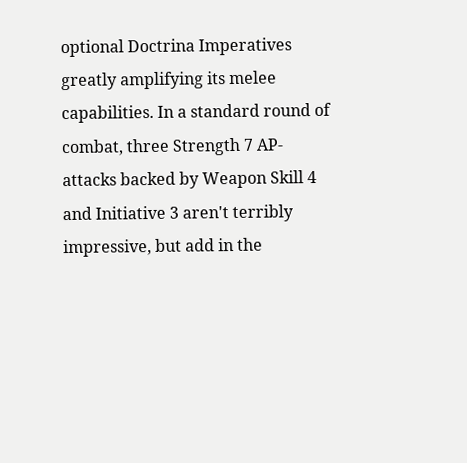optional Doctrina Imperatives greatly amplifying its melee capabilities. In a standard round of combat, three Strength 7 AP- attacks backed by Weapon Skill 4 and Initiative 3 aren't terribly impressive, but add in the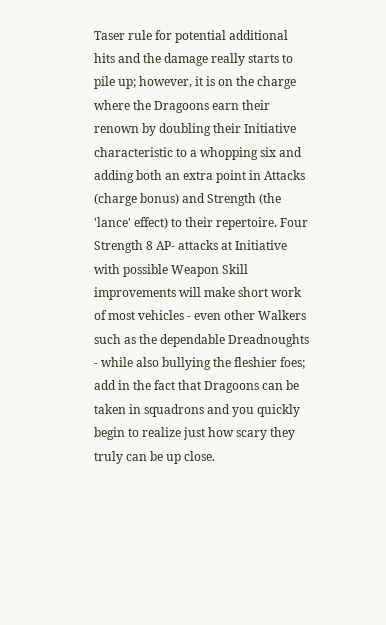Taser rule for potential additional hits and the damage really starts to pile up; however, it is on the charge where the Dragoons earn their renown by doubling their Initiative characteristic to a whopping six and adding both an extra point in Attacks (charge bonus) and Strength (the 'lance' effect) to their repertoire. Four Strength 8 AP- attacks at Initiative with possible Weapon Skill improvements will make short work of most vehicles - even other Walkers such as the dependable Dreadnoughts - while also bullying the fleshier foes; add in the fact that Dragoons can be taken in squadrons and you quickly begin to realize just how scary they truly can be up close.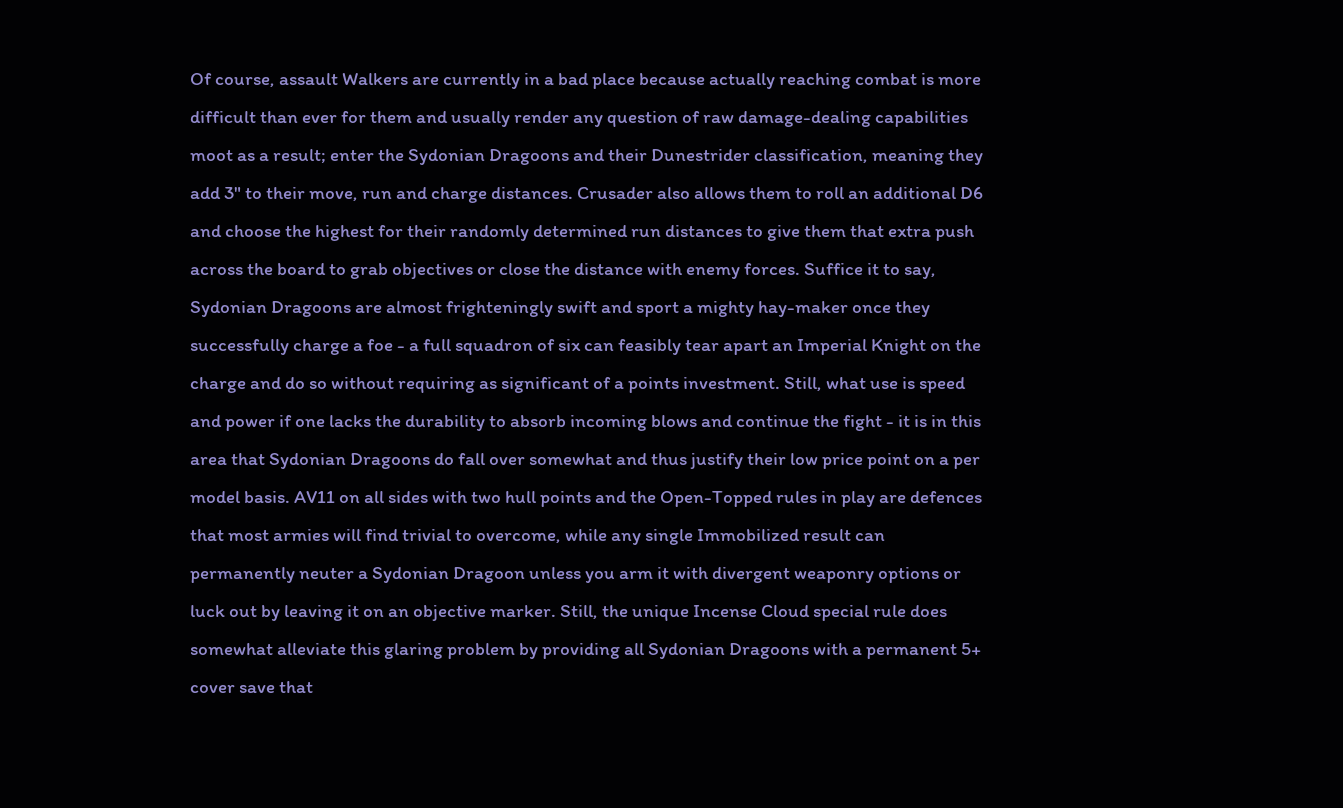Of course, assault Walkers are currently in a bad place because actually reaching combat is more difficult than ever for them and usually render any question of raw damage-dealing capabilities moot as a result; enter the Sydonian Dragoons and their Dunestrider classification, meaning they add 3" to their move, run and charge distances. Crusader also allows them to roll an additional D6 and choose the highest for their randomly determined run distances to give them that extra push across the board to grab objectives or close the distance with enemy forces. Suffice it to say, Sydonian Dragoons are almost frighteningly swift and sport a mighty hay-maker once they successfully charge a foe - a full squadron of six can feasibly tear apart an Imperial Knight on the charge and do so without requiring as significant of a points investment. Still, what use is speed and power if one lacks the durability to absorb incoming blows and continue the fight - it is in this area that Sydonian Dragoons do fall over somewhat and thus justify their low price point on a per model basis. AV11 on all sides with two hull points and the Open-Topped rules in play are defences that most armies will find trivial to overcome, while any single Immobilized result can permanently neuter a Sydonian Dragoon unless you arm it with divergent weaponry options or luck out by leaving it on an objective marker. Still, the unique Incense Cloud special rule does somewhat alleviate this glaring problem by providing all Sydonian Dragoons with a permanent 5+ cover save that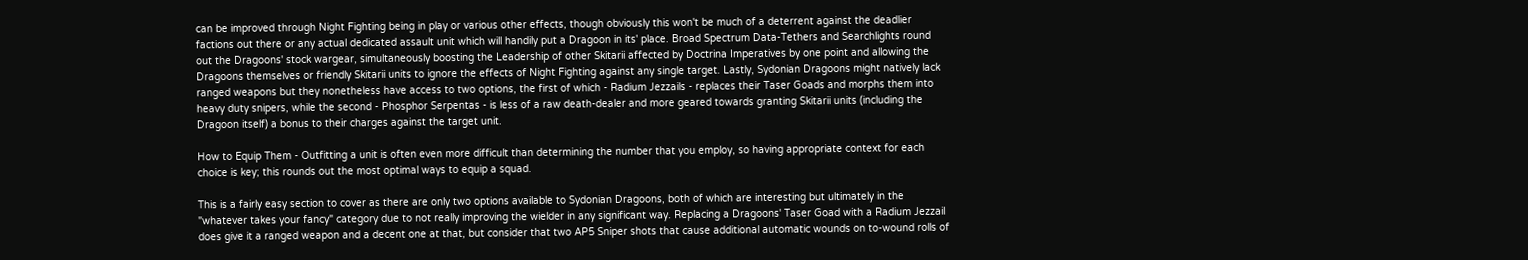can be improved through Night Fighting being in play or various other effects, though obviously this won't be much of a deterrent against the deadlier factions out there or any actual dedicated assault unit which will handily put a Dragoon in its' place. Broad Spectrum Data-Tethers and Searchlights round out the Dragoons' stock wargear, simultaneously boosting the Leadership of other Skitarii affected by Doctrina Imperatives by one point and allowing the Dragoons themselves or friendly Skitarii units to ignore the effects of Night Fighting against any single target. Lastly, Sydonian Dragoons might natively lack ranged weapons but they nonetheless have access to two options, the first of which - Radium Jezzails - replaces their Taser Goads and morphs them into heavy duty snipers, while the second - Phosphor Serpentas - is less of a raw death-dealer and more geared towards granting Skitarii units (including the Dragoon itself) a bonus to their charges against the target unit.

How to Equip Them - Outfitting a unit is often even more difficult than determining the number that you employ, so having appropriate context for each choice is key; this rounds out the most optimal ways to equip a squad.

This is a fairly easy section to cover as there are only two options available to Sydonian Dragoons, both of which are interesting but ultimately in the "whatever takes your fancy" category due to not really improving the wielder in any significant way. Replacing a Dragoons' Taser Goad with a Radium Jezzail does give it a ranged weapon and a decent one at that, but consider that two AP5 Sniper shots that cause additional automatic wounds on to-wound rolls of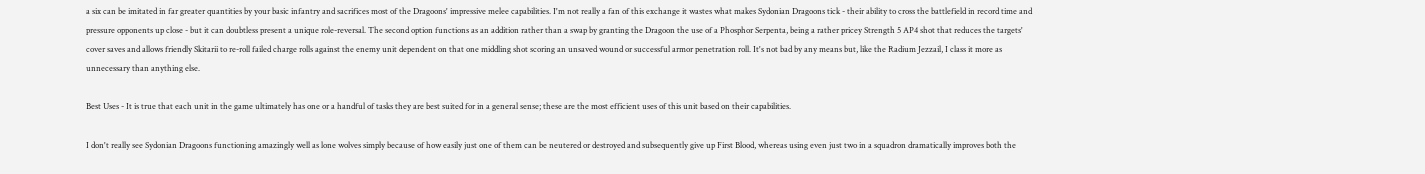a six can be imitated in far greater quantities by your basic infantry and sacrifices most of the Dragoons' impressive melee capabilities. I'm not really a fan of this exchange it wastes what makes Sydonian Dragoons tick - their ability to cross the battlefield in record time and pressure opponents up close - but it can doubtless present a unique role-reversal. The second option functions as an addition rather than a swap by granting the Dragoon the use of a Phosphor Serpenta, being a rather pricey Strength 5 AP4 shot that reduces the targets' cover saves and allows friendly Skitarii to re-roll failed charge rolls against the enemy unit dependent on that one middling shot scoring an unsaved wound or successful armor penetration roll. It's not bad by any means but, like the Radium Jezzail, I class it more as unnecessary than anything else.

Best Uses - It is true that each unit in the game ultimately has one or a handful of tasks they are best suited for in a general sense; these are the most efficient uses of this unit based on their capabilities.

I don't really see Sydonian Dragoons functioning amazingly well as lone wolves simply because of how easily just one of them can be neutered or destroyed and subsequently give up First Blood, whereas using even just two in a squadron dramatically improves both the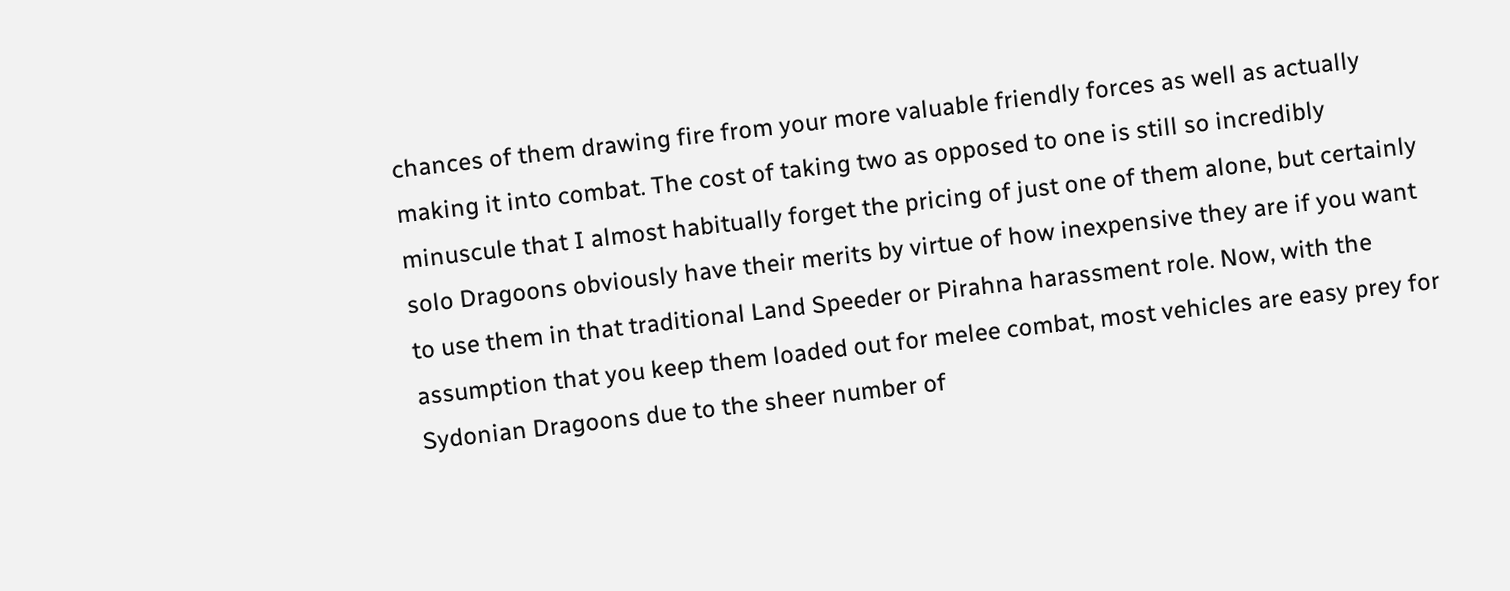chances of them drawing fire from your more valuable friendly forces as well as actually making it into combat. The cost of taking two as opposed to one is still so incredibly minuscule that I almost habitually forget the pricing of just one of them alone, but certainly solo Dragoons obviously have their merits by virtue of how inexpensive they are if you want to use them in that traditional Land Speeder or Pirahna harassment role. Now, with the assumption that you keep them loaded out for melee combat, most vehicles are easy prey for Sydonian Dragoons due to the sheer number of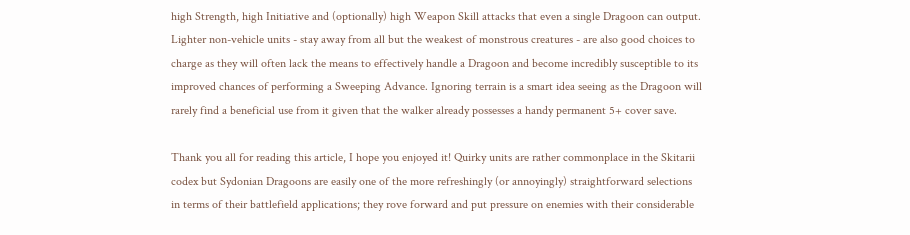high Strength, high Initiative and (optionally) high Weapon Skill attacks that even a single Dragoon can output. Lighter non-vehicle units - stay away from all but the weakest of monstrous creatures - are also good choices to charge as they will often lack the means to effectively handle a Dragoon and become incredibly susceptible to its improved chances of performing a Sweeping Advance. Ignoring terrain is a smart idea seeing as the Dragoon will rarely find a beneficial use from it given that the walker already possesses a handy permanent 5+ cover save.

Thank you all for reading this article, I hope you enjoyed it! Quirky units are rather commonplace in the Skitarii codex but Sydonian Dragoons are easily one of the more refreshingly (or annoyingly) straightforward selections in terms of their battlefield applications; they rove forward and put pressure on enemies with their considerable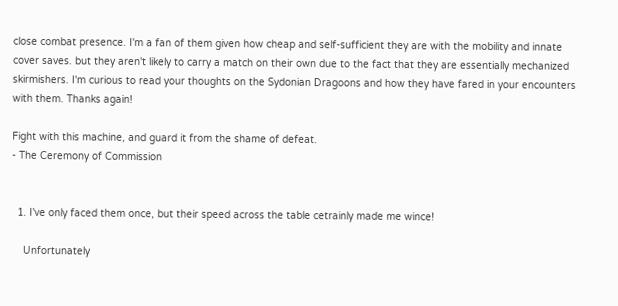close combat presence. I'm a fan of them given how cheap and self-sufficient they are with the mobility and innate cover saves. but they aren't likely to carry a match on their own due to the fact that they are essentially mechanized skirmishers. I'm curious to read your thoughts on the Sydonian Dragoons and how they have fared in your encounters with them. Thanks again!

Fight with this machine, and guard it from the shame of defeat.
- The Ceremony of Commission


  1. I've only faced them once, but their speed across the table cetrainly made me wince!

    Unfortunately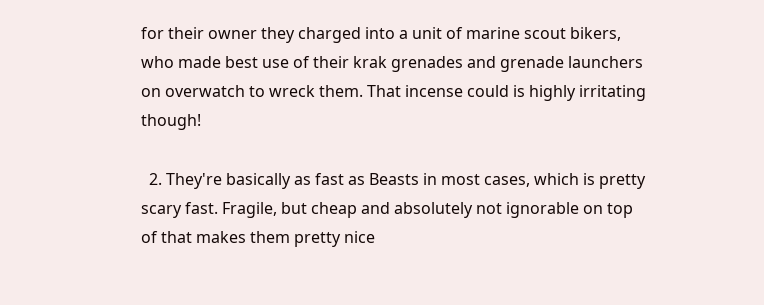for their owner they charged into a unit of marine scout bikers, who made best use of their krak grenades and grenade launchers on overwatch to wreck them. That incense could is highly irritating though!

  2. They're basically as fast as Beasts in most cases, which is pretty scary fast. Fragile, but cheap and absolutely not ignorable on top of that makes them pretty nice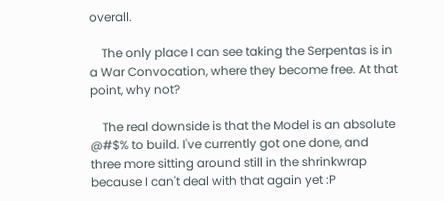overall.

    The only place I can see taking the Serpentas is in a War Convocation, where they become free. At that point, why not?

    The real downside is that the Model is an absolute @#$% to build. I've currently got one done, and three more sitting around still in the shrinkwrap because I can't deal with that again yet :P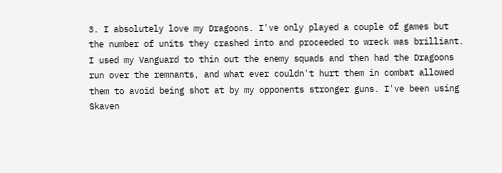3. I absolutely love my Dragoons. I've only played a couple of games but the number of units they crashed into and proceeded to wreck was brilliant. I used my Vanguard to thin out the enemy squads and then had the Dragoons run over the remnants, and what ever couldn't hurt them in combat allowed them to avoid being shot at by my opponents stronger guns. I've been using Skaven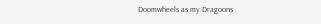Doomwheels as my Dragoons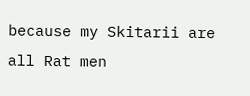because my Skitarii are all Rat men